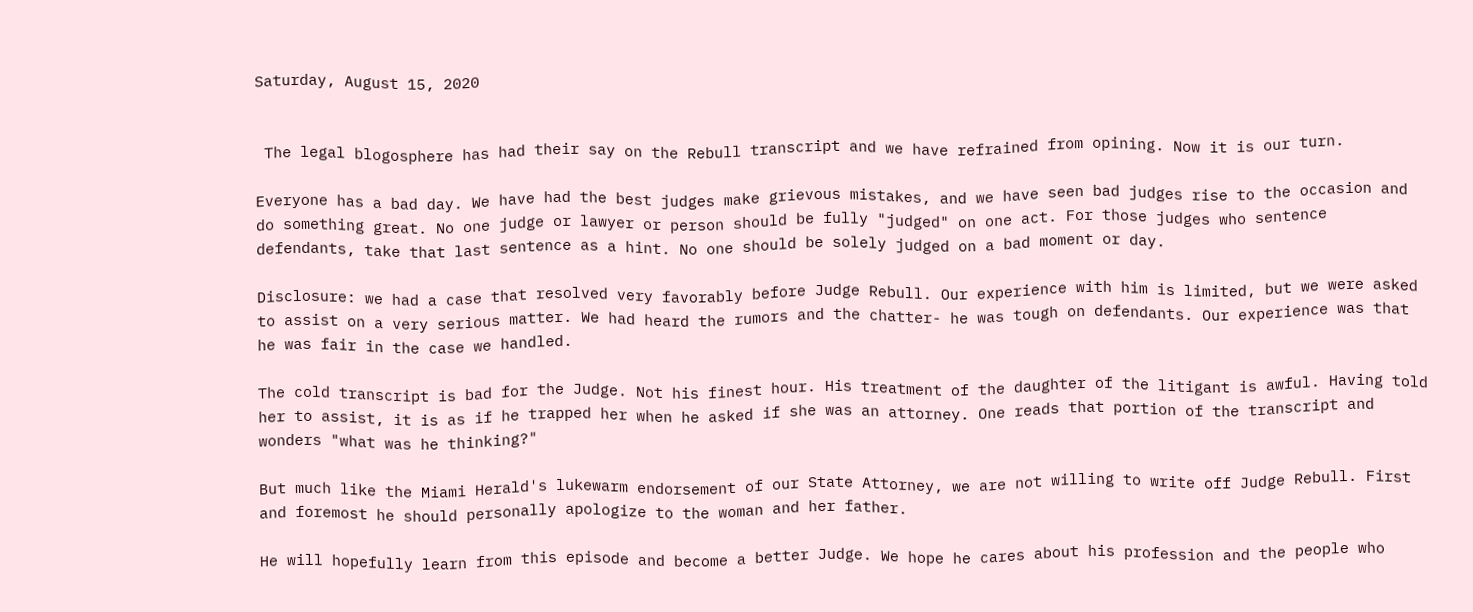Saturday, August 15, 2020


 The legal blogosphere has had their say on the Rebull transcript and we have refrained from opining. Now it is our turn.

Everyone has a bad day. We have had the best judges make grievous mistakes, and we have seen bad judges rise to the occasion and do something great. No one judge or lawyer or person should be fully "judged" on one act. For those judges who sentence defendants, take that last sentence as a hint. No one should be solely judged on a bad moment or day.

Disclosure: we had a case that resolved very favorably before Judge Rebull. Our experience with him is limited, but we were asked to assist on a very serious matter. We had heard the rumors and the chatter- he was tough on defendants. Our experience was that he was fair in the case we handled.

The cold transcript is bad for the Judge. Not his finest hour. His treatment of the daughter of the litigant is awful. Having told her to assist, it is as if he trapped her when he asked if she was an attorney. One reads that portion of the transcript and wonders "what was he thinking?"

But much like the Miami Herald's lukewarm endorsement of our State Attorney, we are not willing to write off Judge Rebull. First and foremost he should personally apologize to the woman and her father.

He will hopefully learn from this episode and become a better Judge. We hope he cares about his profession and the people who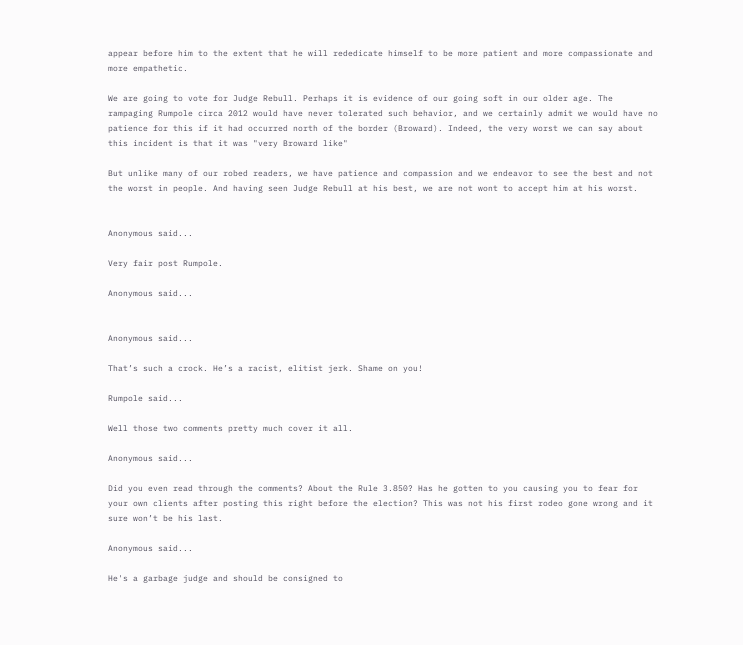appear before him to the extent that he will rededicate himself to be more patient and more compassionate and more empathetic.

We are going to vote for Judge Rebull. Perhaps it is evidence of our going soft in our older age. The rampaging Rumpole circa 2012 would have never tolerated such behavior, and we certainly admit we would have no patience for this if it had occurred north of the border (Broward). Indeed, the very worst we can say about this incident is that it was "very Broward like"

But unlike many of our robed readers, we have patience and compassion and we endeavor to see the best and not the worst in people. And having seen Judge Rebull at his best, we are not wont to accept him at his worst.


Anonymous said...

Very fair post Rumpole.

Anonymous said...


Anonymous said...

That’s such a crock. He’s a racist, elitist jerk. Shame on you!

Rumpole said...

Well those two comments pretty much cover it all.

Anonymous said...

Did you even read through the comments? About the Rule 3.850? Has he gotten to you causing you to fear for your own clients after posting this right before the election? This was not his first rodeo gone wrong and it sure won’t be his last.

Anonymous said...

He's a garbage judge and should be consigned to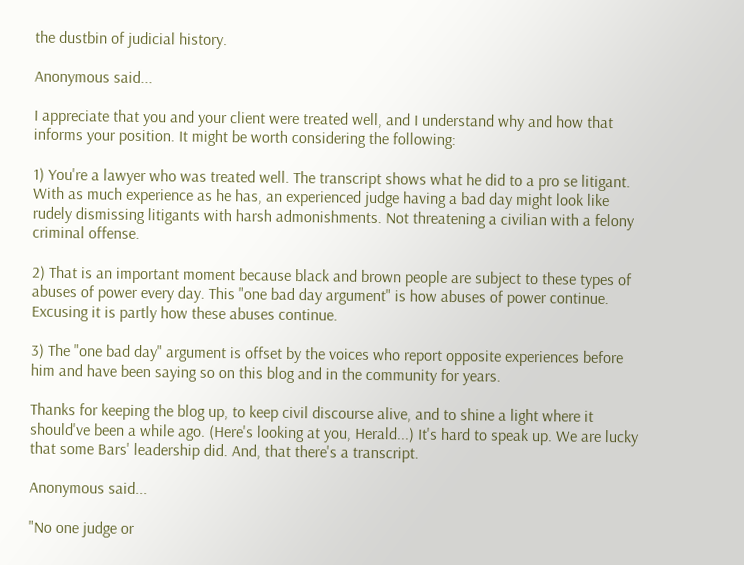the dustbin of judicial history.

Anonymous said...

I appreciate that you and your client were treated well, and I understand why and how that informs your position. It might be worth considering the following:

1) You're a lawyer who was treated well. The transcript shows what he did to a pro se litigant. With as much experience as he has, an experienced judge having a bad day might look like rudely dismissing litigants with harsh admonishments. Not threatening a civilian with a felony criminal offense.

2) That is an important moment because black and brown people are subject to these types of abuses of power every day. This "one bad day argument" is how abuses of power continue. Excusing it is partly how these abuses continue.

3) The "one bad day" argument is offset by the voices who report opposite experiences before him and have been saying so on this blog and in the community for years.

Thanks for keeping the blog up, to keep civil discourse alive, and to shine a light where it should've been a while ago. (Here's looking at you, Herald...) It's hard to speak up. We are lucky that some Bars' leadership did. And, that there's a transcript.

Anonymous said...

"No one judge or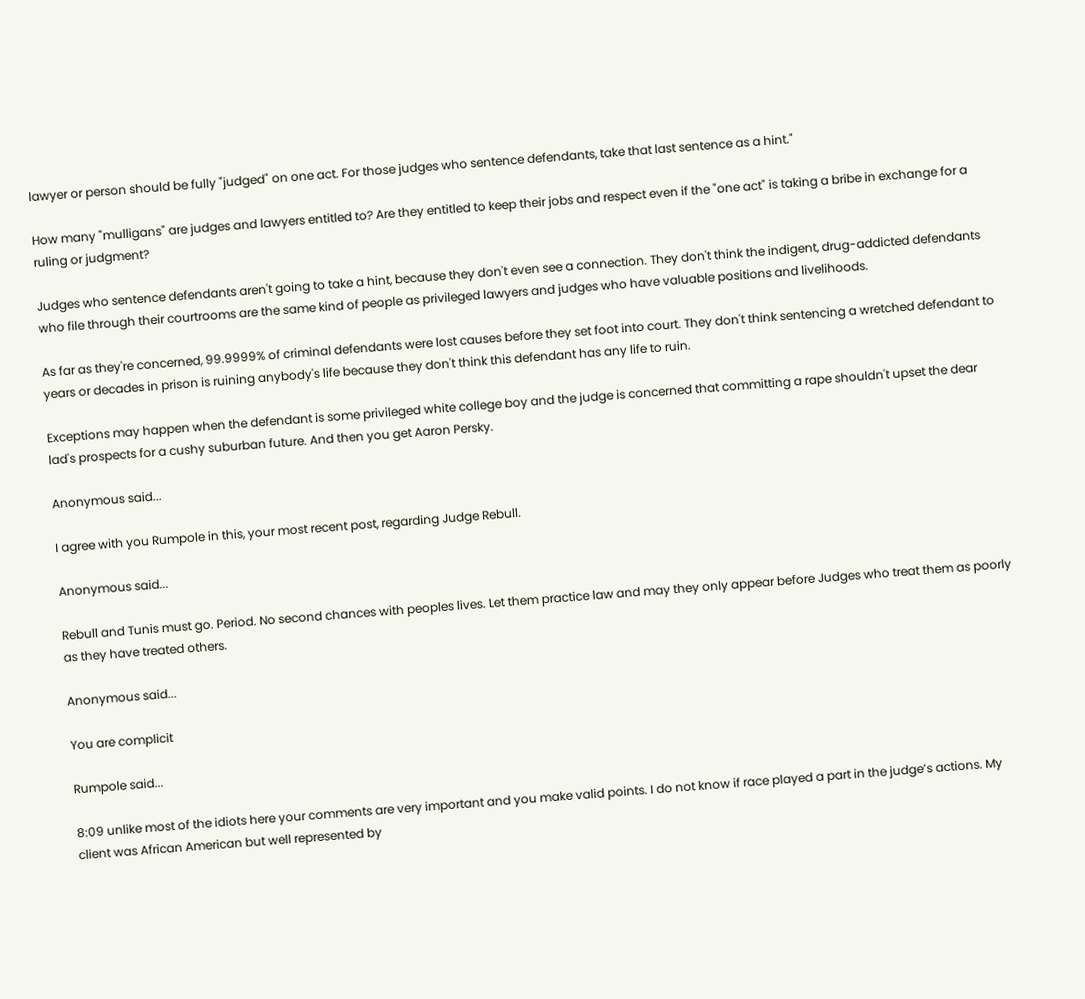lawyer or person should be fully "judged" on one act. For those judges who sentence defendants, take that last sentence as a hint."

How many "mulligans" are judges and lawyers entitled to? Are they entitled to keep their jobs and respect even if the "one act" is taking a bribe in exchange for a ruling or judgment?

Judges who sentence defendants aren't going to take a hint, because they don't even see a connection. They don't think the indigent, drug-addicted defendants who file through their courtrooms are the same kind of people as privileged lawyers and judges who have valuable positions and livelihoods.

As far as they're concerned, 99.9999% of criminal defendants were lost causes before they set foot into court. They don't think sentencing a wretched defendant to years or decades in prison is ruining anybody's life because they don't think this defendant has any life to ruin.

Exceptions may happen when the defendant is some privileged white college boy and the judge is concerned that committing a rape shouldn't upset the dear lad's prospects for a cushy suburban future. And then you get Aaron Persky.

Anonymous said...

I agree with you Rumpole in this, your most recent post, regarding Judge Rebull.

Anonymous said...

Rebull and Tunis must go. Period. No second chances with peoples lives. Let them practice law and may they only appear before Judges who treat them as poorly as they have treated others.

Anonymous said...

You are complicit

Rumpole said...

8:09 unlike most of the idiots here your comments are very important and you make valid points. I do not know if race played a part in the judge’s actions. My client was African American but well represented by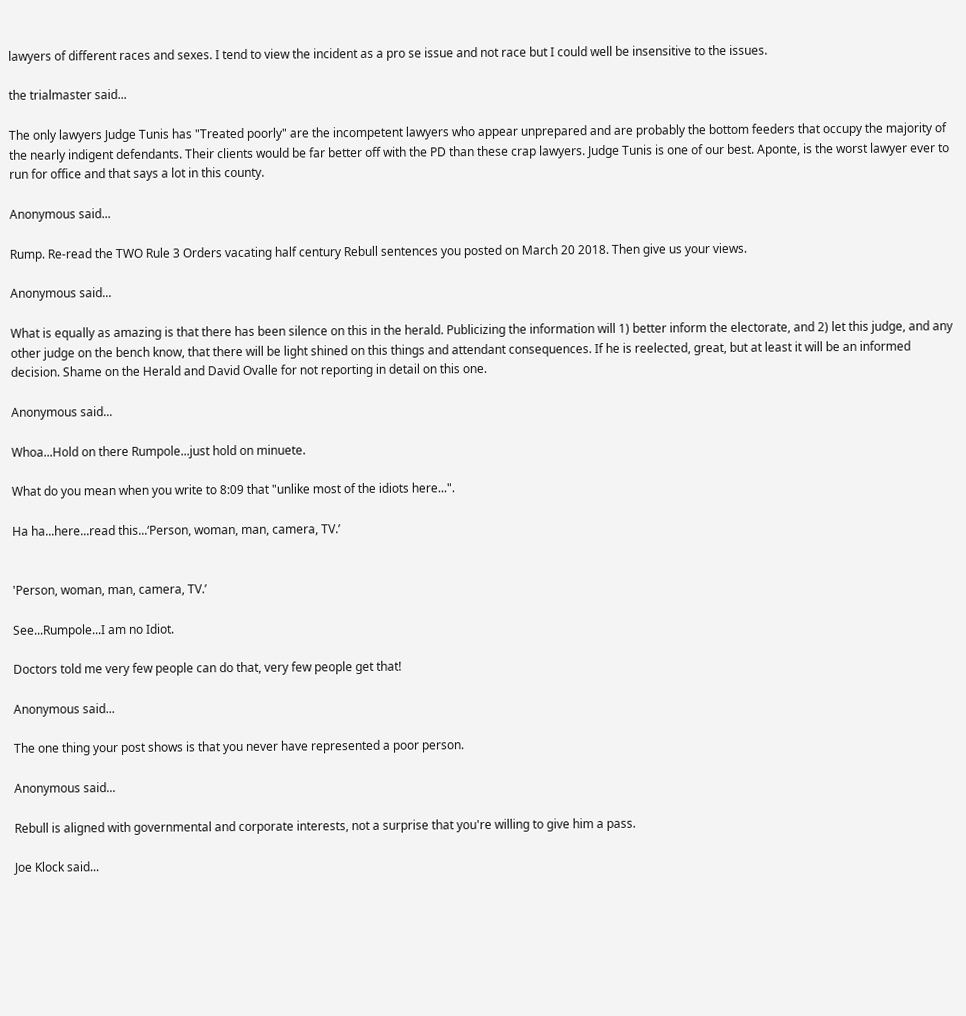lawyers of different races and sexes. I tend to view the incident as a pro se issue and not race but I could well be insensitive to the issues.

the trialmaster said...

The only lawyers Judge Tunis has "Treated poorly" are the incompetent lawyers who appear unprepared and are probably the bottom feeders that occupy the majority of the nearly indigent defendants. Their clients would be far better off with the PD than these crap lawyers. Judge Tunis is one of our best. Aponte, is the worst lawyer ever to run for office and that says a lot in this county.

Anonymous said...

Rump. Re-read the TWO Rule 3 Orders vacating half century Rebull sentences you posted on March 20 2018. Then give us your views.

Anonymous said...

What is equally as amazing is that there has been silence on this in the herald. Publicizing the information will 1) better inform the electorate, and 2) let this judge, and any other judge on the bench know, that there will be light shined on this things and attendant consequences. If he is reelected, great, but at least it will be an informed decision. Shame on the Herald and David Ovalle for not reporting in detail on this one.

Anonymous said...

Whoa...Hold on there Rumpole...just hold on minuete.

What do you mean when you write to 8:09 that "unlike most of the idiots here...".

Ha ha...here...read this...‘Person, woman, man, camera, TV.’


'Person, woman, man, camera, TV.’

See...Rumpole...I am no Idiot.

Doctors told me very few people can do that, very few people get that!

Anonymous said...

The one thing your post shows is that you never have represented a poor person.

Anonymous said...

Rebull is aligned with governmental and corporate interests, not a surprise that you're willing to give him a pass.

Joe Klock said...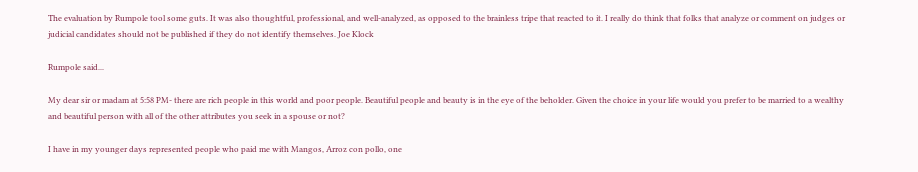The evaluation by Rumpole tool some guts. It was also thoughtful, professional, and well-analyzed, as opposed to the brainless tripe that reacted to it. I really do think that folks that analyze or comment on judges or judicial candidates should not be published if they do not identify themselves. Joe Klock

Rumpole said...

My dear sir or madam at 5:58 PM- there are rich people in this world and poor people. Beautiful people and beauty is in the eye of the beholder. Given the choice in your life would you prefer to be married to a wealthy and beautiful person with all of the other attributes you seek in a spouse or not?

I have in my younger days represented people who paid me with Mangos, Arroz con pollo, one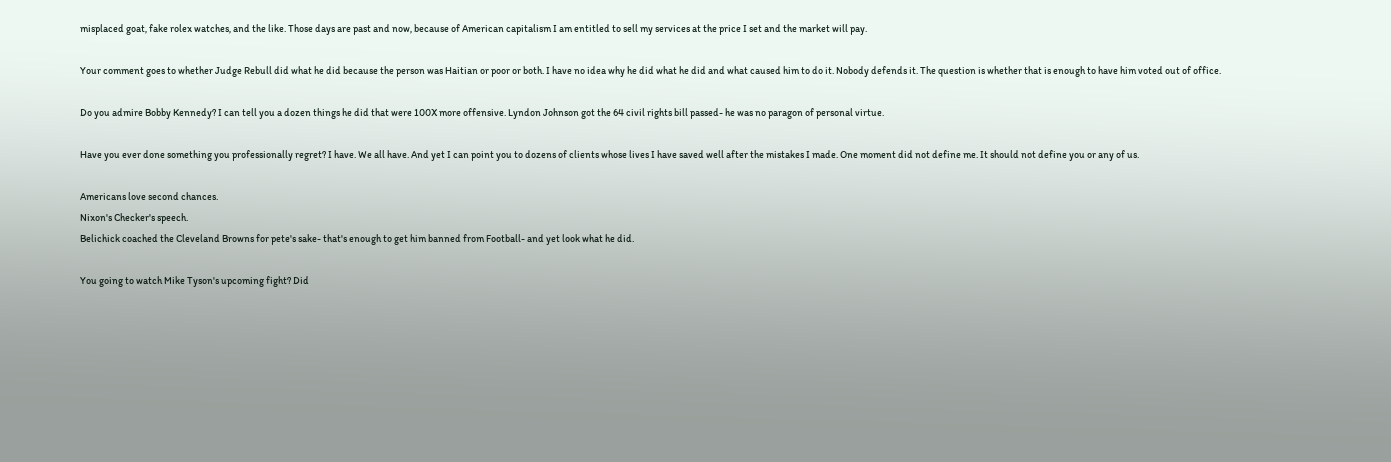misplaced goat, fake rolex watches, and the like. Those days are past and now, because of American capitalism I am entitled to sell my services at the price I set and the market will pay.

Your comment goes to whether Judge Rebull did what he did because the person was Haitian or poor or both. I have no idea why he did what he did and what caused him to do it. Nobody defends it. The question is whether that is enough to have him voted out of office.

Do you admire Bobby Kennedy? I can tell you a dozen things he did that were 100X more offensive. Lyndon Johnson got the 64 civil rights bill passed- he was no paragon of personal virtue.

Have you ever done something you professionally regret? I have. We all have. And yet I can point you to dozens of clients whose lives I have saved well after the mistakes I made. One moment did not define me. It should not define you or any of us.

Americans love second chances.
Nixon's Checker's speech.
Belichick coached the Cleveland Browns for pete's sake- that's enough to get him banned from Football- and yet look what he did.

You going to watch Mike Tyson's upcoming fight? Did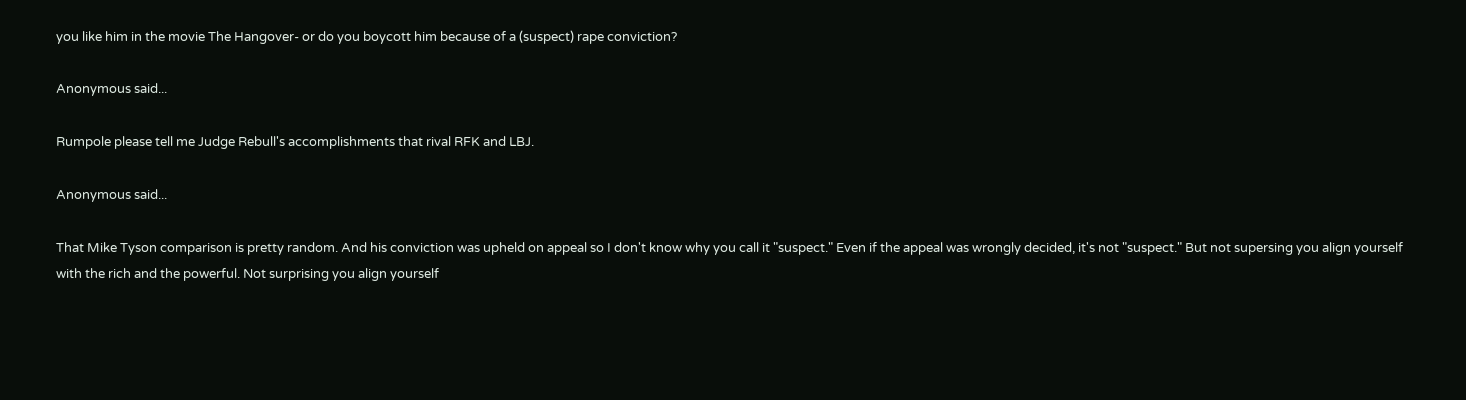you like him in the movie The Hangover- or do you boycott him because of a (suspect) rape conviction?

Anonymous said...

Rumpole please tell me Judge Rebull's accomplishments that rival RFK and LBJ.

Anonymous said...

That Mike Tyson comparison is pretty random. And his conviction was upheld on appeal so I don't know why you call it "suspect." Even if the appeal was wrongly decided, it's not "suspect." But not supersing you align yourself with the rich and the powerful. Not surprising you align yourself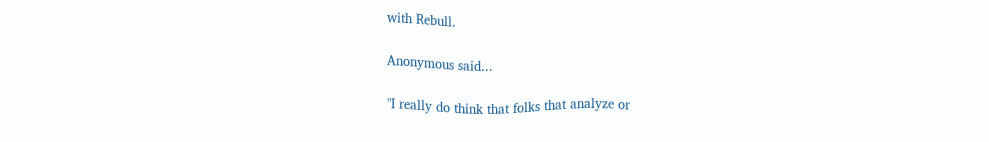with Rebull.

Anonymous said...

"I really do think that folks that analyze or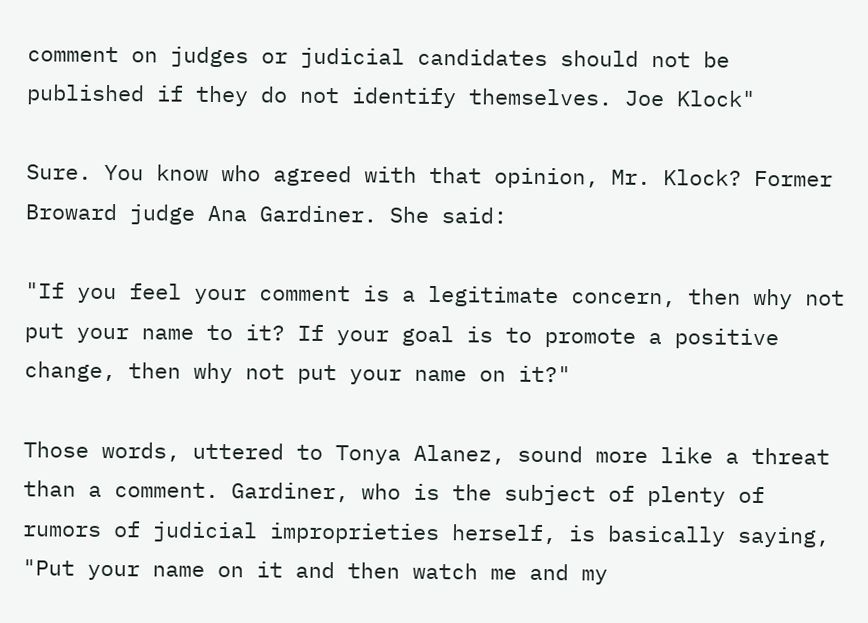comment on judges or judicial candidates should not be published if they do not identify themselves. Joe Klock"

Sure. You know who agreed with that opinion, Mr. Klock? Former Broward judge Ana Gardiner. She said:

"If you feel your comment is a legitimate concern, then why not put your name to it? If your goal is to promote a positive change, then why not put your name on it?"

Those words, uttered to Tonya Alanez, sound more like a threat than a comment. Gardiner, who is the subject of plenty of rumors of judicial improprieties herself, is basically saying, "Put your name on it and then watch me and my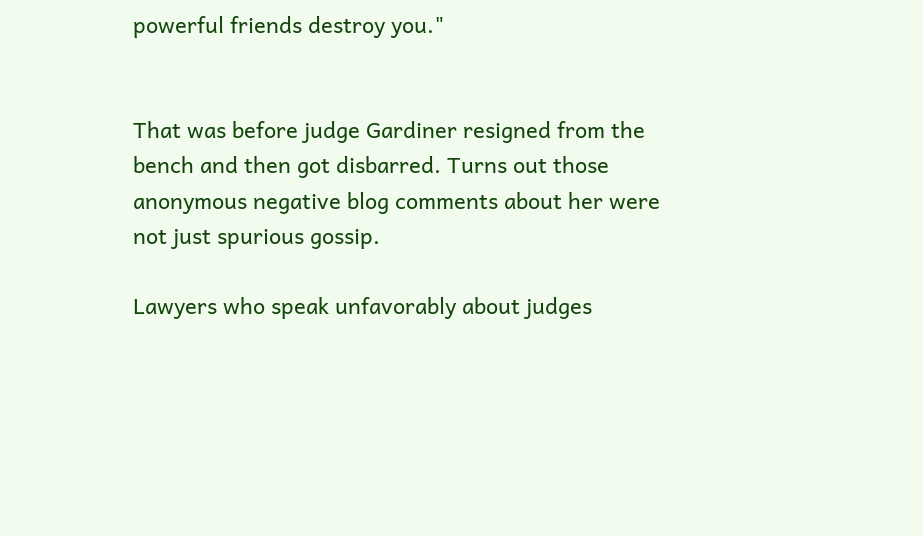powerful friends destroy you."


That was before judge Gardiner resigned from the bench and then got disbarred. Turns out those anonymous negative blog comments about her were not just spurious gossip.

Lawyers who speak unfavorably about judges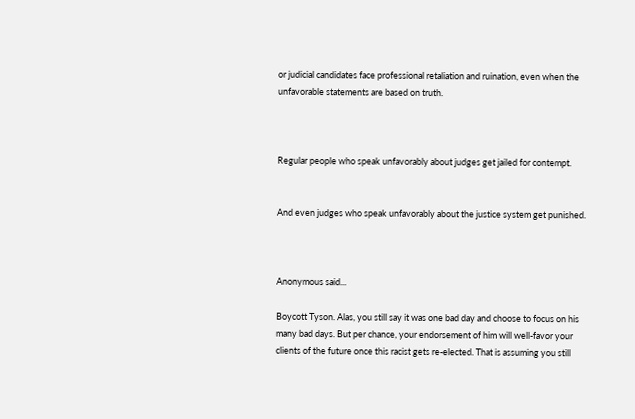or judicial candidates face professional retaliation and ruination, even when the unfavorable statements are based on truth.



Regular people who speak unfavorably about judges get jailed for contempt.


And even judges who speak unfavorably about the justice system get punished.



Anonymous said...

Boycott Tyson. Alas, you still say it was one bad day and choose to focus on his many bad days. But per chance, your endorsement of him will well-favor your clients of the future once this racist gets re-elected. That is assuming you still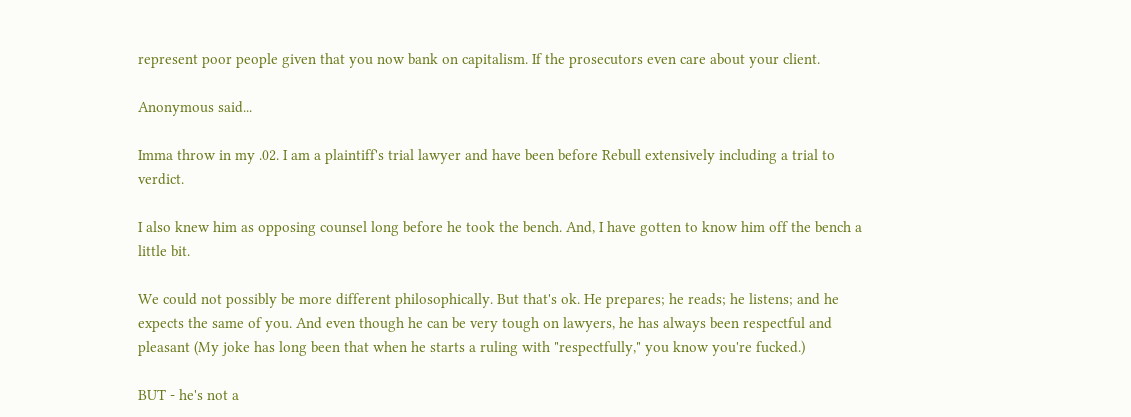represent poor people given that you now bank on capitalism. If the prosecutors even care about your client.

Anonymous said...

Imma throw in my .02. I am a plaintiff's trial lawyer and have been before Rebull extensively including a trial to verdict.

I also knew him as opposing counsel long before he took the bench. And, I have gotten to know him off the bench a little bit.

We could not possibly be more different philosophically. But that's ok. He prepares; he reads; he listens; and he expects the same of you. And even though he can be very tough on lawyers, he has always been respectful and pleasant (My joke has long been that when he starts a ruling with "respectfully," you know you're fucked.)

BUT - he's not a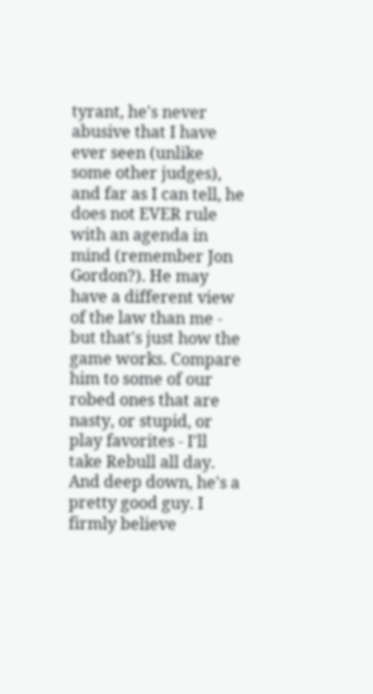tyrant, he's never abusive that I have ever seen (unlike some other judges), and far as I can tell, he does not EVER rule with an agenda in mind (remember Jon Gordon?). He may have a different view of the law than me - but that's just how the game works. Compare him to some of our robed ones that are nasty, or stupid, or play favorites - I'll take Rebull all day. And deep down, he's a pretty good guy. I firmly believe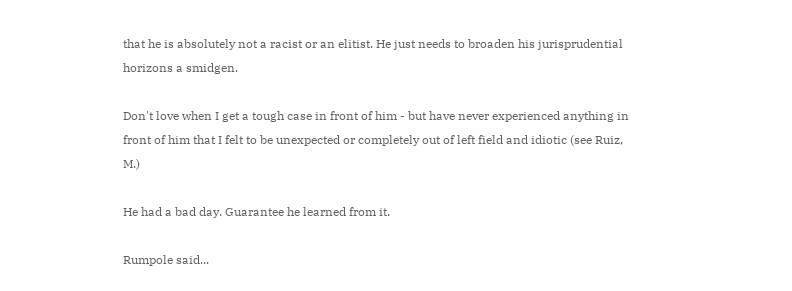that he is absolutely not a racist or an elitist. He just needs to broaden his jurisprudential horizons a smidgen.

Don't love when I get a tough case in front of him - but have never experienced anything in front of him that I felt to be unexpected or completely out of left field and idiotic (see Ruiz, M.)

He had a bad day. Guarantee he learned from it.

Rumpole said...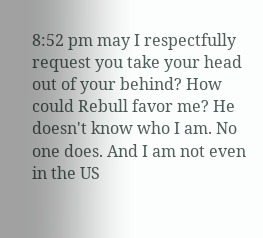8:52 pm may I respectfully request you take your head out of your behind? How could Rebull favor me? He doesn't know who I am. No one does. And I am not even in the US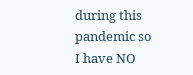during this pandemic so I have NO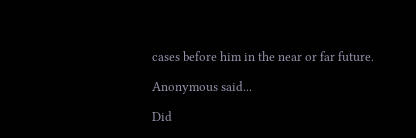cases before him in the near or far future.

Anonymous said...

Did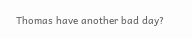Thomas have another bad day?